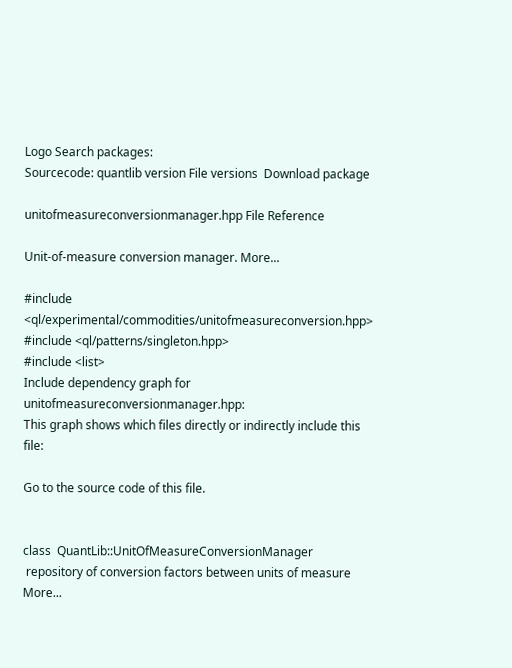Logo Search packages:
Sourcecode: quantlib version File versions  Download package

unitofmeasureconversionmanager.hpp File Reference

Unit-of-measure conversion manager. More...

#include <ql/experimental/commodities/unitofmeasureconversion.hpp>
#include <ql/patterns/singleton.hpp>
#include <list>
Include dependency graph for unitofmeasureconversionmanager.hpp:
This graph shows which files directly or indirectly include this file:

Go to the source code of this file.


class  QuantLib::UnitOfMeasureConversionManager
 repository of conversion factors between units of measure More...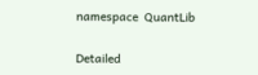namespace  QuantLib

Detailed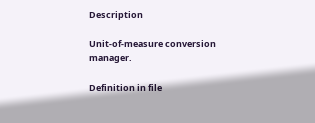Description

Unit-of-measure conversion manager.

Definition in file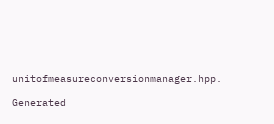unitofmeasureconversionmanager.hpp.

Generated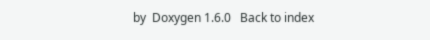by  Doxygen 1.6.0   Back to index